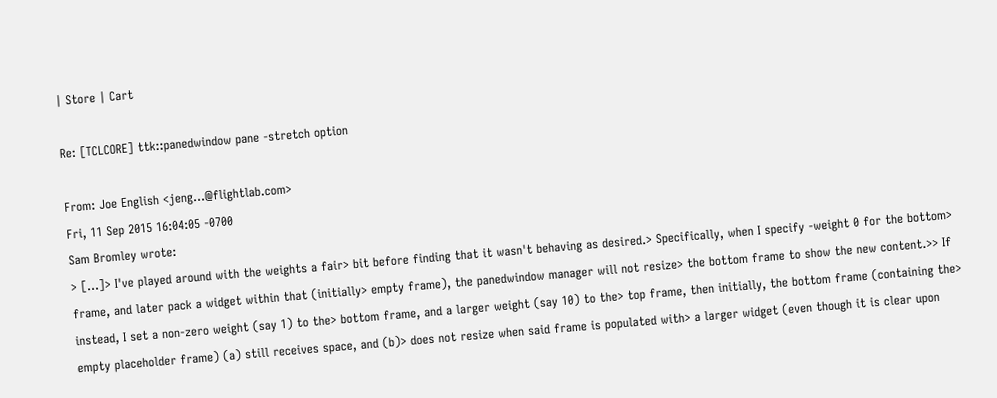| Store | Cart

Re: [TCLCORE] ttk::panedwindow pane -stretch option

From: Joe English <jeng...@flightlab.com>
Fri, 11 Sep 2015 16:04:05 -0700
Sam Bromley wrote:
> [...]> I've played around with the weights a fair> bit before finding that it wasn't behaving as desired.> Specifically, when I specify -weight 0 for the bottom> frame, and later pack a widget within that (initially> empty frame), the panedwindow manager will not resize> the bottom frame to show the new content.>> If instead, I set a non-zero weight (say 1) to the> bottom frame, and a larger weight (say 10) to the> top frame, then initially, the bottom frame (containing the> empty placeholder frame) (a) still receives space, and (b)> does not resize when said frame is populated with> a larger widget (even though it is clear upon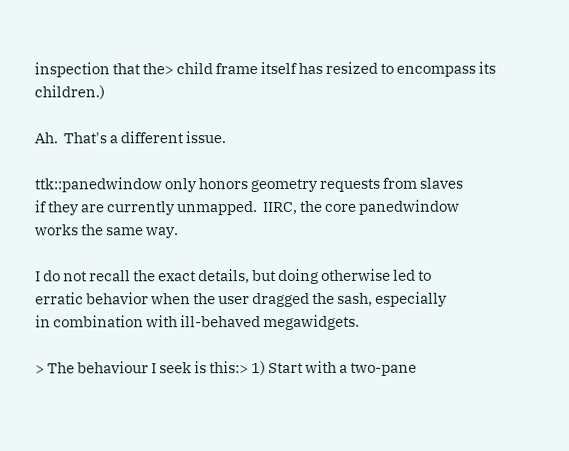inspection that the> child frame itself has resized to encompass its children.)

Ah.  That's a different issue.

ttk::panedwindow only honors geometry requests from slaves
if they are currently unmapped.  IIRC, the core panedwindow
works the same way.

I do not recall the exact details, but doing otherwise led to
erratic behavior when the user dragged the sash, especially
in combination with ill-behaved megawidgets.

> The behaviour I seek is this:> 1) Start with a two-pane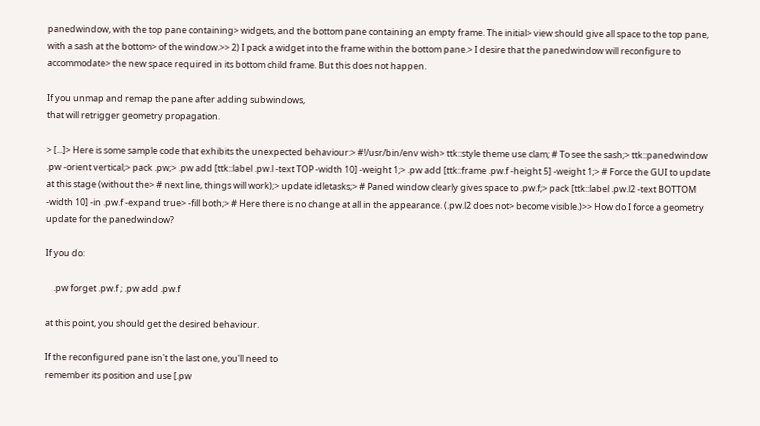panedwindow, with the top pane containing> widgets, and the bottom pane containing an empty frame. The initial> view should give all space to the top pane, with a sash at the bottom> of the window.>> 2) I pack a widget into the frame within the bottom pane.> I desire that the panedwindow will reconfigure to accommodate> the new space required in its bottom child frame. But this does not happen.

If you unmap and remap the pane after adding subwindows,
that will retrigger geometry propagation.

> [...]> Here is some sample code that exhibits the unexpected behaviour:> #!/usr/bin/env wish> ttk::style theme use clam; # To see the sash;> ttk::panedwindow .pw -orient vertical;> pack .pw;> .pw add [ttk::label .pw.l -text TOP -width 10] -weight 1;> .pw add [ttk::frame .pw.f -height 5] -weight 1;> # Force the GUI to update at this stage (without the> # next line, things will work);> update idletasks;> # Paned window clearly gives space to .pw.f;> pack [ttk::label .pw.l2 -text BOTTOM -width 10] -in .pw.f -expand true> -fill both;> # Here there is no change at all in the appearance. (.pw.l2 does not> become visible.)>> How do I force a geometry update for the panedwindow?

If you do:

    .pw forget .pw.f ; .pw add .pw.f

at this point, you should get the desired behaviour.

If the reconfigured pane isn't the last one, you'll need to
remember its position and use [.pw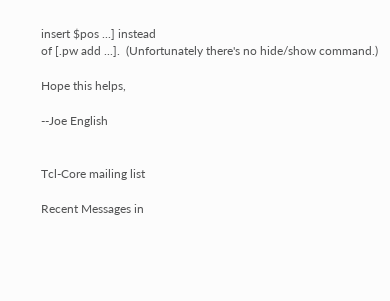insert $pos ...] instead
of [.pw add ...].  (Unfortunately there's no hide/show command.)

Hope this helps,

--Joe English


Tcl-Core mailing list

Recent Messages in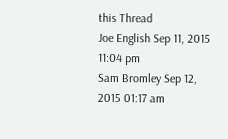this Thread
Joe English Sep 11, 2015 11:04 pm
Sam Bromley Sep 12, 2015 01:17 am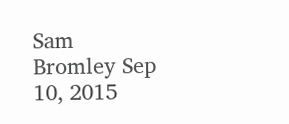Sam Bromley Sep 10, 2015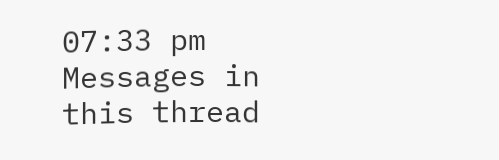07:33 pm
Messages in this thread